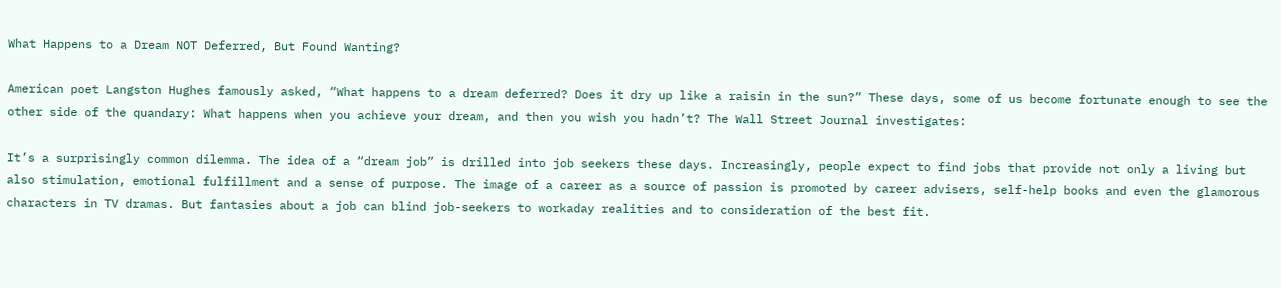What Happens to a Dream NOT Deferred, But Found Wanting?

American poet Langston Hughes famously asked, “What happens to a dream deferred? Does it dry up like a raisin in the sun?” These days, some of us become fortunate enough to see the other side of the quandary: What happens when you achieve your dream, and then you wish you hadn’t? The Wall Street Journal investigates:

It’s a surprisingly common dilemma. The idea of a “dream job” is drilled into job seekers these days. Increasingly, people expect to find jobs that provide not only a living but also stimulation, emotional fulfillment and a sense of purpose. The image of a career as a source of passion is promoted by career advisers, self-help books and even the glamorous characters in TV dramas. But fantasies about a job can blind job-seekers to workaday realities and to consideration of the best fit.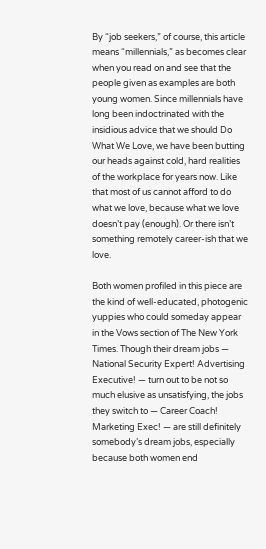By “job seekers,” of course, this article means “millennials,” as becomes clear when you read on and see that the people given as examples are both young women. Since millennials have long been indoctrinated with the insidious advice that we should Do What We Love, we have been butting our heads against cold, hard realities of the workplace for years now. Like that most of us cannot afford to do what we love, because what we love doesn’t pay (enough). Or there isn’t something remotely career-ish that we love.

Both women profiled in this piece are the kind of well-educated, photogenic yuppies who could someday appear in the Vows section of The New York Times. Though their dream jobs — National Security Expert! Advertising Executive! — turn out to be not so much elusive as unsatisfying, the jobs they switch to — Career Coach! Marketing Exec! — are still definitely somebody’s dream jobs, especially because both women end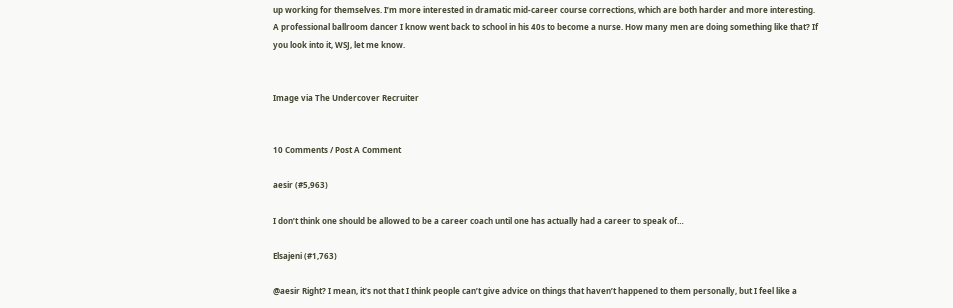up working for themselves. I’m more interested in dramatic mid-career course corrections, which are both harder and more interesting. A professional ballroom dancer I know went back to school in his 40s to become a nurse. How many men are doing something like that? If you look into it, WSJ, let me know.


Image via The Undercover Recruiter


10 Comments / Post A Comment

aesir (#5,963)

I don’t think one should be allowed to be a career coach until one has actually had a career to speak of…

Elsajeni (#1,763)

@aesir Right? I mean, it’s not that I think people can’t give advice on things that haven’t happened to them personally, but I feel like a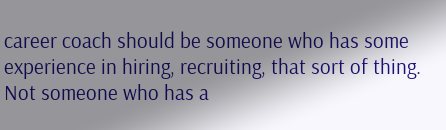career coach should be someone who has some experience in hiring, recruiting, that sort of thing. Not someone who has a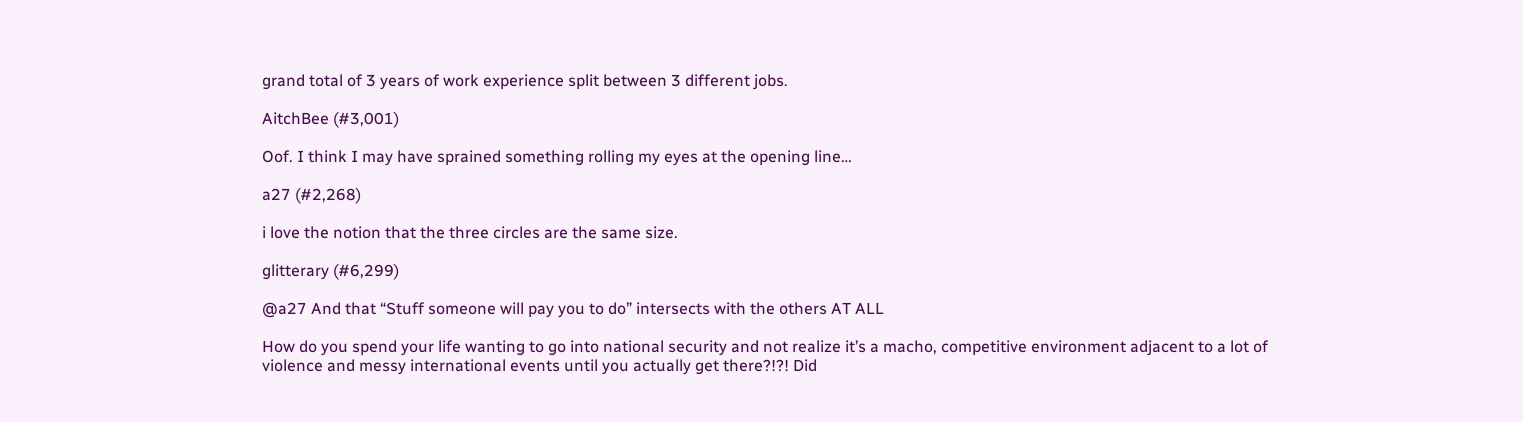grand total of 3 years of work experience split between 3 different jobs.

AitchBee (#3,001)

Oof. I think I may have sprained something rolling my eyes at the opening line…

a27 (#2,268)

i love the notion that the three circles are the same size.

glitterary (#6,299)

@a27 And that “Stuff someone will pay you to do” intersects with the others AT ALL

How do you spend your life wanting to go into national security and not realize it’s a macho, competitive environment adjacent to a lot of violence and messy international events until you actually get there?!?! Did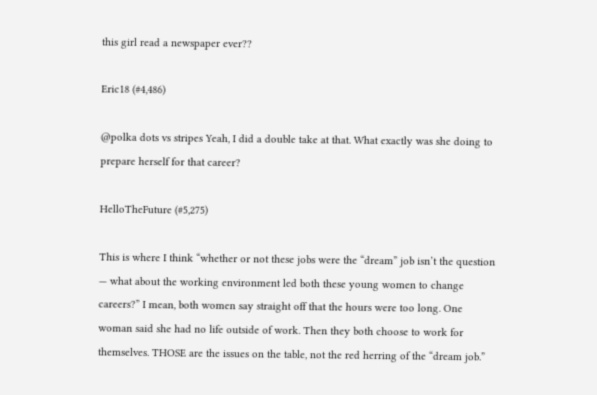this girl read a newspaper ever??

Eric18 (#4,486)

@polka dots vs stripes Yeah, I did a double take at that. What exactly was she doing to prepare herself for that career?

HelloTheFuture (#5,275)

This is where I think “whether or not these jobs were the “dream” job isn’t the question — what about the working environment led both these young women to change careers?” I mean, both women say straight off that the hours were too long. One woman said she had no life outside of work. Then they both choose to work for themselves. THOSE are the issues on the table, not the red herring of the “dream job.”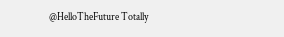@HelloTheFuture Totally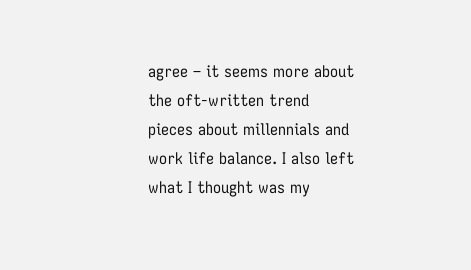agree – it seems more about the oft-written trend pieces about millennials and work life balance. I also left what I thought was my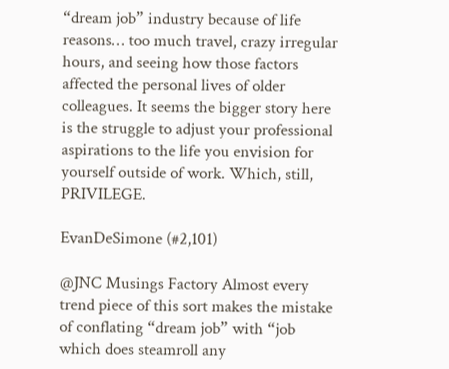“dream job” industry because of life reasons… too much travel, crazy irregular hours, and seeing how those factors affected the personal lives of older colleagues. It seems the bigger story here is the struggle to adjust your professional aspirations to the life you envision for yourself outside of work. Which, still, PRIVILEGE.

EvanDeSimone (#2,101)

@JNC Musings Factory Almost every trend piece of this sort makes the mistake of conflating “dream job” with “job which does steamroll any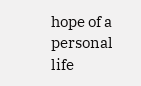hope of a personal life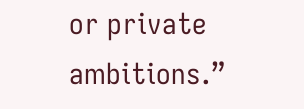or private ambitions.”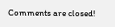Comments are closed!